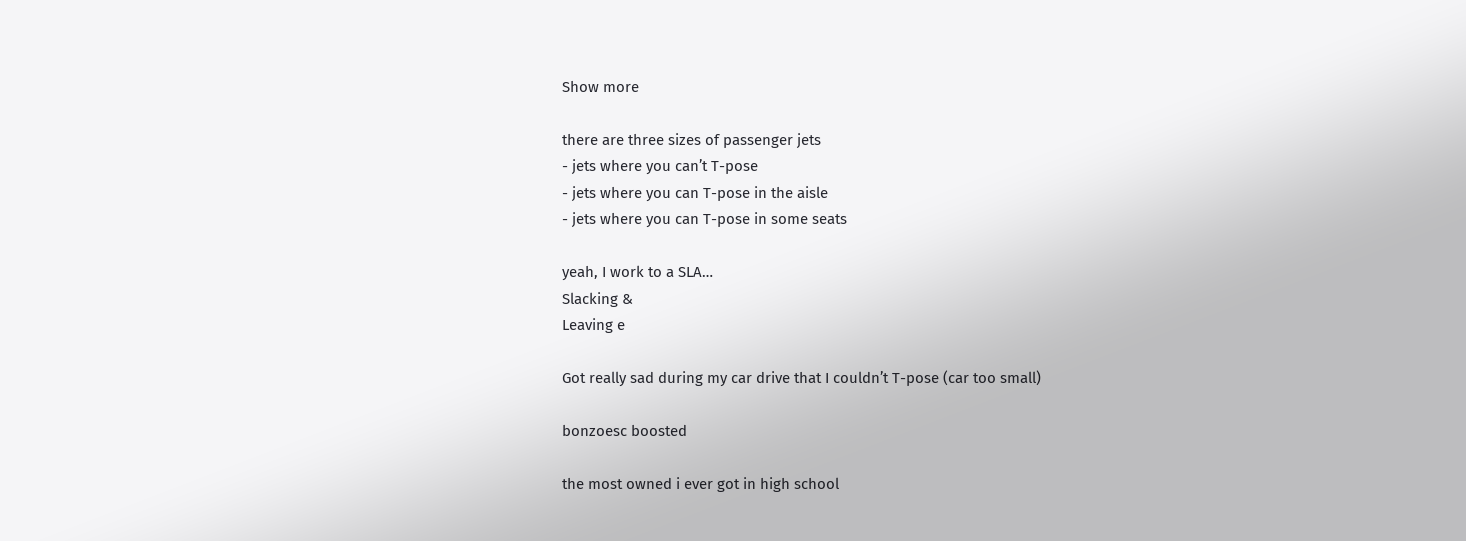Show more

there are three sizes of passenger jets
- jets where you can’t T-pose
- jets where you can T-pose in the aisle
- jets where you can T-pose in some seats

yeah, I work to a SLA…
Slacking &
Leaving e

Got really sad during my car drive that I couldn’t T-pose (car too small)

bonzoesc boosted

the most owned i ever got in high school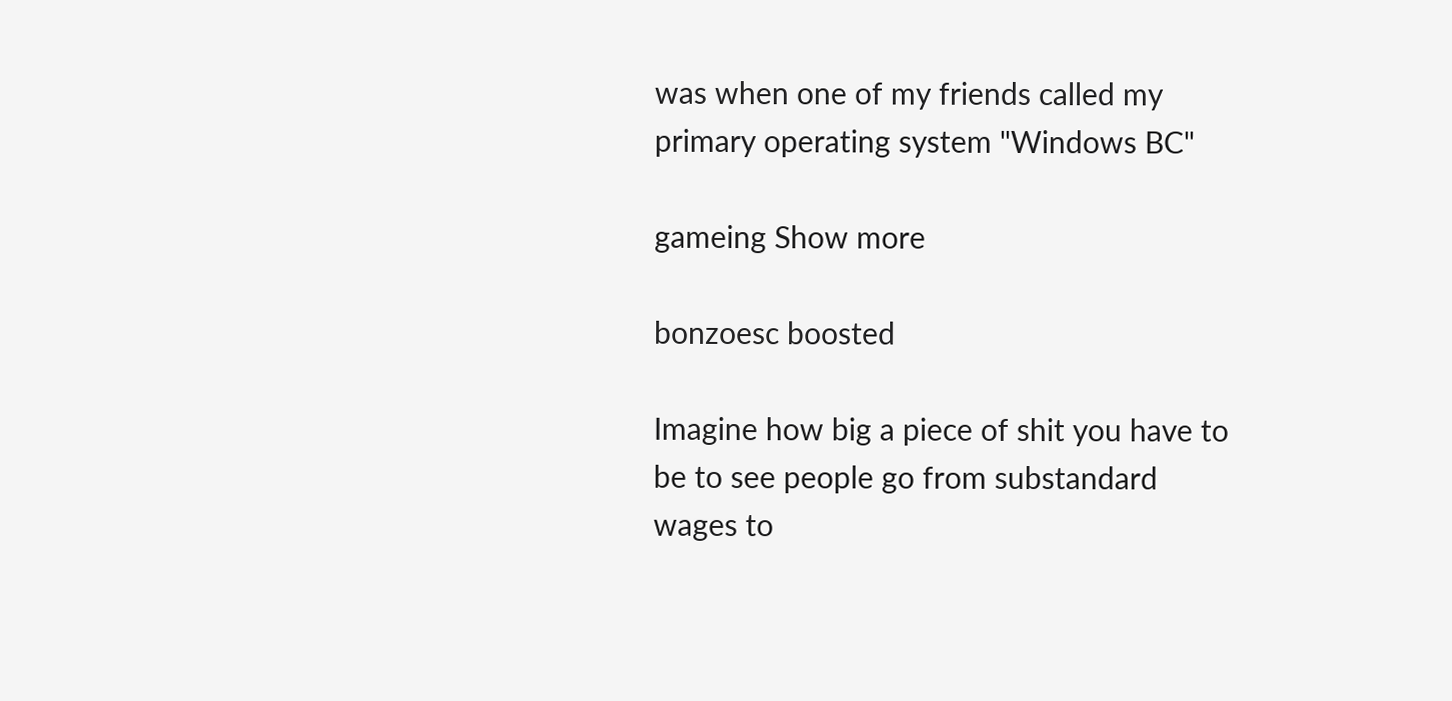was when one of my friends called my primary operating system "Windows BC"

gameing Show more

bonzoesc boosted

Imagine how big a piece of shit you have to be to see people go from substandard wages to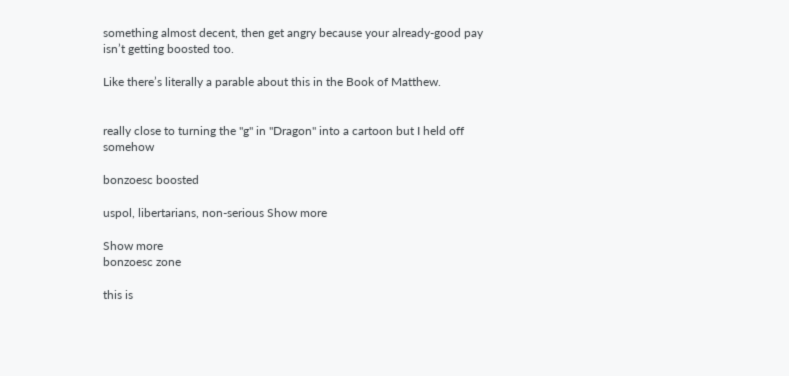something almost decent, then get angry because your already-good pay isn’t getting boosted too.

Like there’s literally a parable about this in the Book of Matthew.


really close to turning the "g" in "Dragon" into a cartoon but I held off somehow

bonzoesc boosted

uspol, libertarians, non-serious Show more

Show more
bonzoesc zone

this is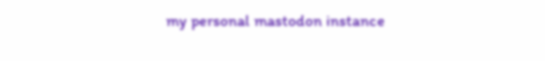my personal mastodon instance